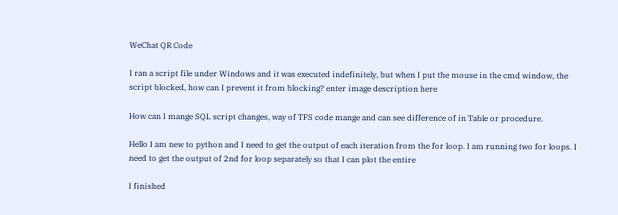WeChat QR Code

I ran a script file under Windows and it was executed indefinitely, but when I put the mouse in the cmd window, the script blocked, how can I prevent it from blocking? enter image description here

How can I mange SQL script changes, way of TFS code mange and can see difference of in Table or procedure.

Hello I am new to python and I need to get the output of each iteration from the for loop. I am running two for loops. I need to get the output of 2nd for loop separately so that I can plot the entire

I finished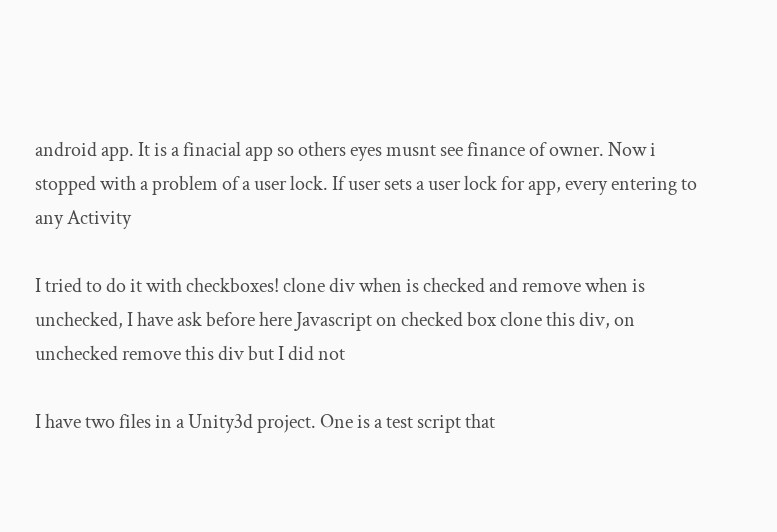android app. It is a finacial app so others eyes musnt see finance of owner. Now i stopped with a problem of a user lock. If user sets a user lock for app, every entering to any Activity

I tried to do it with checkboxes! clone div when is checked and remove when is unchecked, I have ask before here Javascript on checked box clone this div, on unchecked remove this div but I did not

I have two files in a Unity3d project. One is a test script that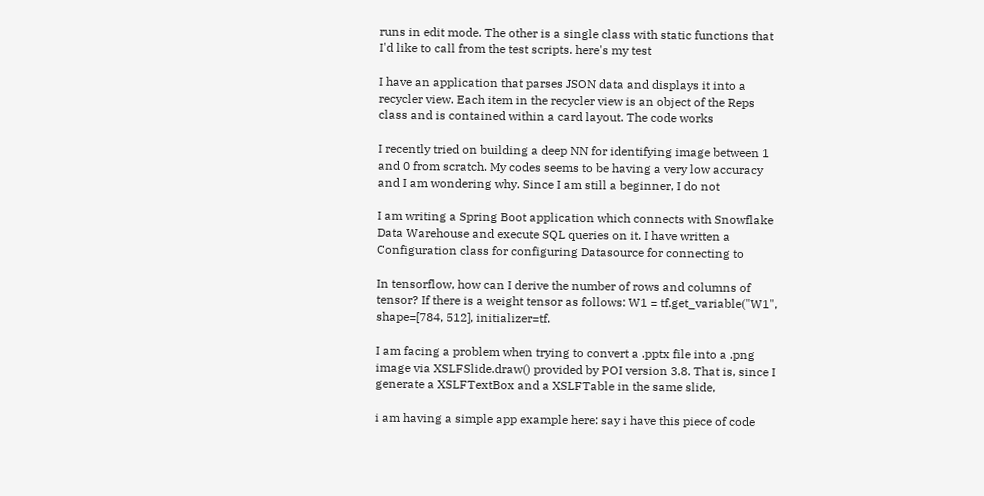runs in edit mode. The other is a single class with static functions that I'd like to call from the test scripts. here's my test

I have an application that parses JSON data and displays it into a recycler view. Each item in the recycler view is an object of the Reps class and is contained within a card layout. The code works

I recently tried on building a deep NN for identifying image between 1 and 0 from scratch. My codes seems to be having a very low accuracy and I am wondering why. Since I am still a beginner, I do not

I am writing a Spring Boot application which connects with Snowflake Data Warehouse and execute SQL queries on it. I have written a Configuration class for configuring Datasource for connecting to

In tensorflow, how can I derive the number of rows and columns of tensor? If there is a weight tensor as follows: W1 = tf.get_variable("W1", shape=[784, 512], initializer=tf.

I am facing a problem when trying to convert a .pptx file into a .png image via XSLFSlide.draw() provided by POI version 3.8. That is, since I generate a XSLFTextBox and a XSLFTable in the same slide,

i am having a simple app example here: say i have this piece of code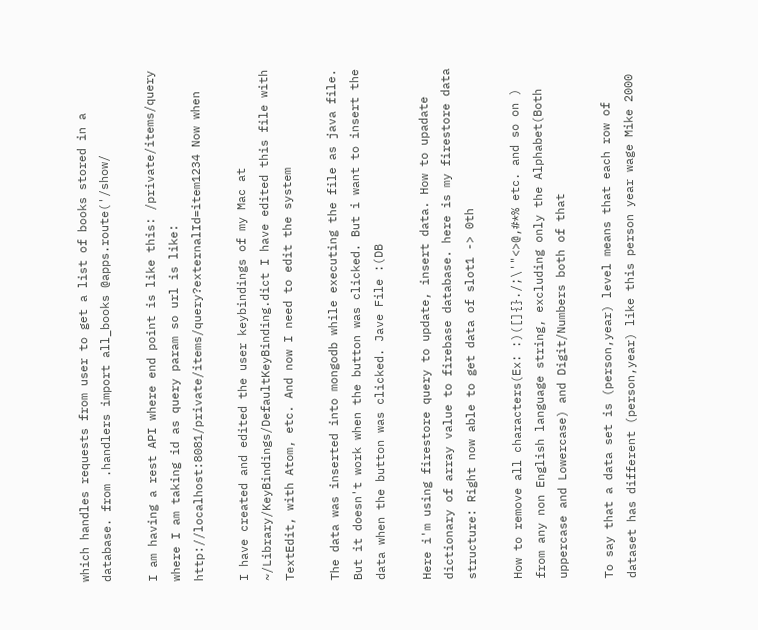which handles requests from user to get a list of books stored in a database. from .handlers import all_books @apps.route('/show/

I am having a rest API where end point is like this: /private/items/query where I am taking id as query param so url is like: http://localhost:8081/private/items/query?externalId=item1234 Now when

I have created and edited the user keybindings of my Mac at ~/Library/KeyBindings/DefaultKeyBinding.dict I have edited this file with TextEdit, with Atom, etc. And now I need to edit the system

The data was inserted into mongodb while executing the file as java file. But it doesn't work when the button was clicked. But i want to insert the data when the button was clicked. Jave File :(DB

Here i'm using firestore query to update, insert data. How to upadate dictionary of array value to firebase database. here is my firestore data structure: Right now able to get data of slot1 -> 0th

How to remove all characters(Ex: :)([]{}./;\'"<>@,#*% etc. and so on ) from any non English language string, excluding only the Alphabet(Both uppercase and Lowercase) and Digit/Numbers both of that

To say that a data set is (person,year) level means that each row of dataset has different (person,year) like this person year wage Mike 2000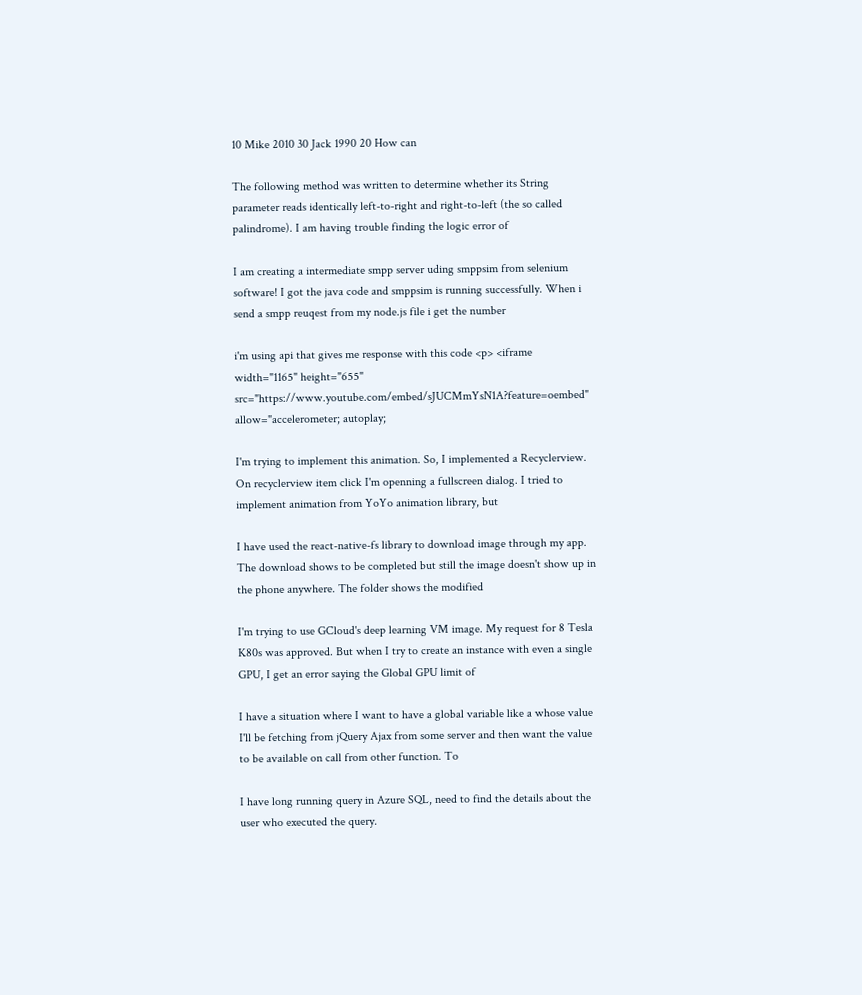10 Mike 2010 30 Jack 1990 20 How can

The following method was written to determine whether its String parameter reads identically left-to-right and right-to-left (the so called palindrome). I am having trouble finding the logic error of

I am creating a intermediate smpp server uding smppsim from selenium software! I got the java code and smppsim is running successfully. When i send a smpp reuqest from my node.js file i get the number

i'm using api that gives me response with this code <p> <iframe width="1165" height="655" src="https://www.youtube.com/embed/sJUCMmYsN1A?feature=oembed" allow="accelerometer; autoplay;

I'm trying to implement this animation. So, I implemented a Recyclerview. On recyclerview item click I'm openning a fullscreen dialog. I tried to implement animation from YoYo animation library, but

I have used the react-native-fs library to download image through my app. The download shows to be completed but still the image doesn't show up in the phone anywhere. The folder shows the modified

I'm trying to use GCloud's deep learning VM image. My request for 8 Tesla K80s was approved. But when I try to create an instance with even a single GPU, I get an error saying the Global GPU limit of

I have a situation where I want to have a global variable like a whose value I'll be fetching from jQuery Ajax from some server and then want the value to be available on call from other function. To

I have long running query in Azure SQL, need to find the details about the user who executed the query.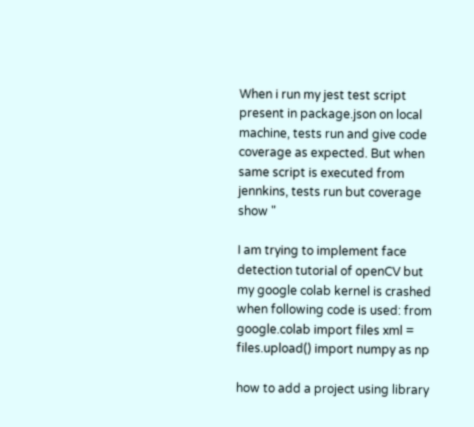When i run my jest test script present in package.json on local machine, tests run and give code coverage as expected. But when same script is executed from jennkins, tests run but coverage show "

I am trying to implement face detection tutorial of openCV but my google colab kernel is crashed when following code is used: from google.colab import files xml = files.upload() import numpy as np

how to add a project using library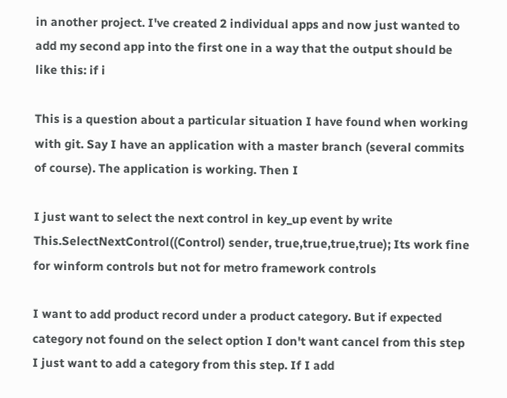in another project. I've created 2 individual apps and now just wanted to add my second app into the first one in a way that the output should be like this: if i

This is a question about a particular situation I have found when working with git. Say I have an application with a master branch (several commits of course). The application is working. Then I

I just want to select the next control in key_up event by write This.SelectNextControl((Control) sender, true,true,true,true); Its work fine for winform controls but not for metro framework controls

I want to add product record under a product category. But if expected category not found on the select option I don't want cancel from this step I just want to add a category from this step. If I add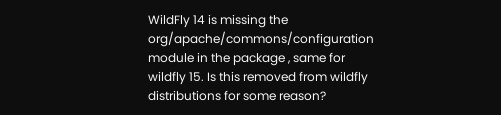WildFly 14 is missing the org/apache/commons/configuration module in the package , same for wildfly 15. Is this removed from wildfly distributions for some reason?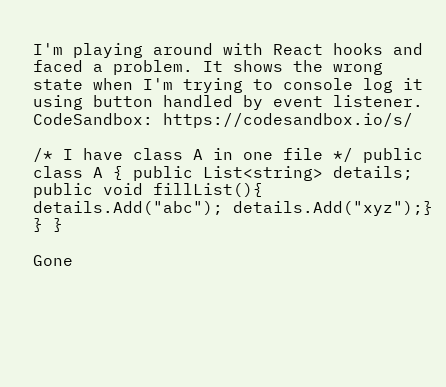I'm playing around with React hooks and faced a problem. It shows the wrong state when I'm trying to console log it using button handled by event listener. CodeSandbox: https://codesandbox.io/s/

/* I have class A in one file */ public class A { public List<string> details; public void fillList(){ details.Add("abc"); details.Add("xyz");} } }

Gone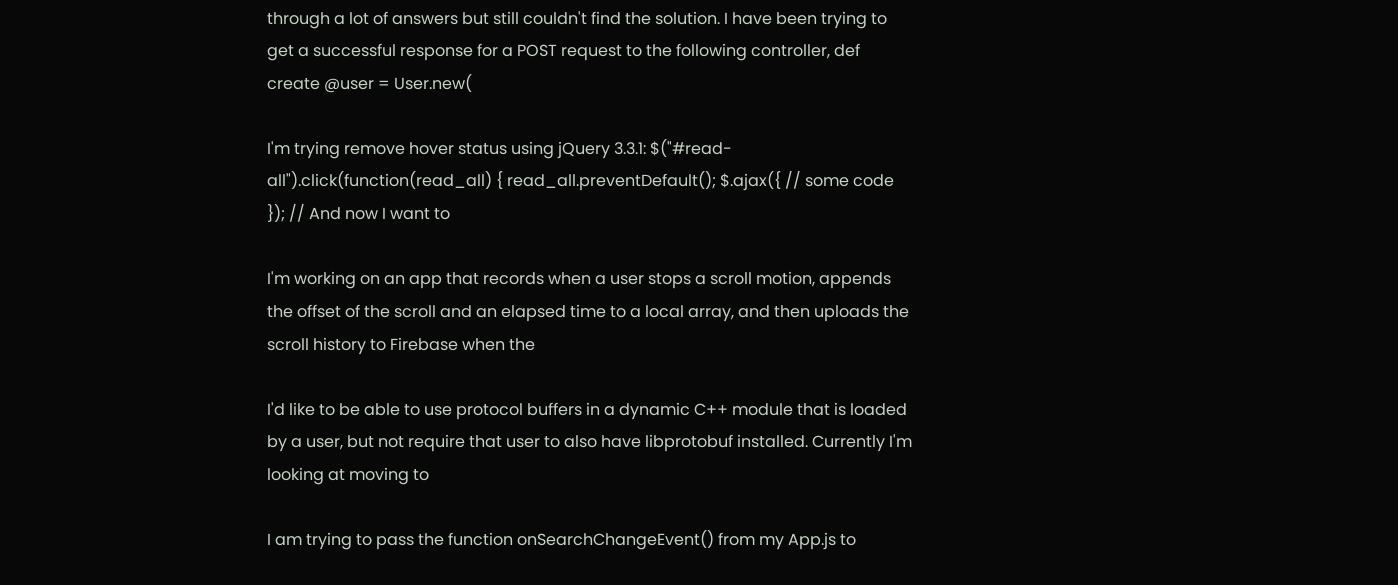through a lot of answers but still couldn't find the solution. I have been trying to get a successful response for a POST request to the following controller, def create @user = User.new(

I'm trying remove hover status using jQuery 3.3.1: $("#read-all").click(function(read_all) { read_all.preventDefault(); $.ajax({ // some code }); // And now I want to

I'm working on an app that records when a user stops a scroll motion, appends the offset of the scroll and an elapsed time to a local array, and then uploads the scroll history to Firebase when the

I'd like to be able to use protocol buffers in a dynamic C++ module that is loaded by a user, but not require that user to also have libprotobuf installed. Currently I'm looking at moving to

I am trying to pass the function onSearchChangeEvent() from my App.js to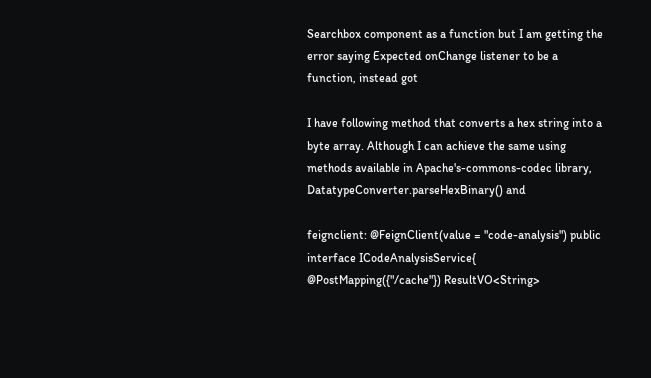Searchbox component as a function but I am getting the error saying Expected onChange listener to be a function, instead got

I have following method that converts a hex string into a byte array. Although I can achieve the same using methods available in Apache's-commons-codec library, DatatypeConverter.parseHexBinary() and

feignclient: @FeignClient(value = "code-analysis") public interface ICodeAnalysisService{ @PostMapping({"/cache"}) ResultVO<String>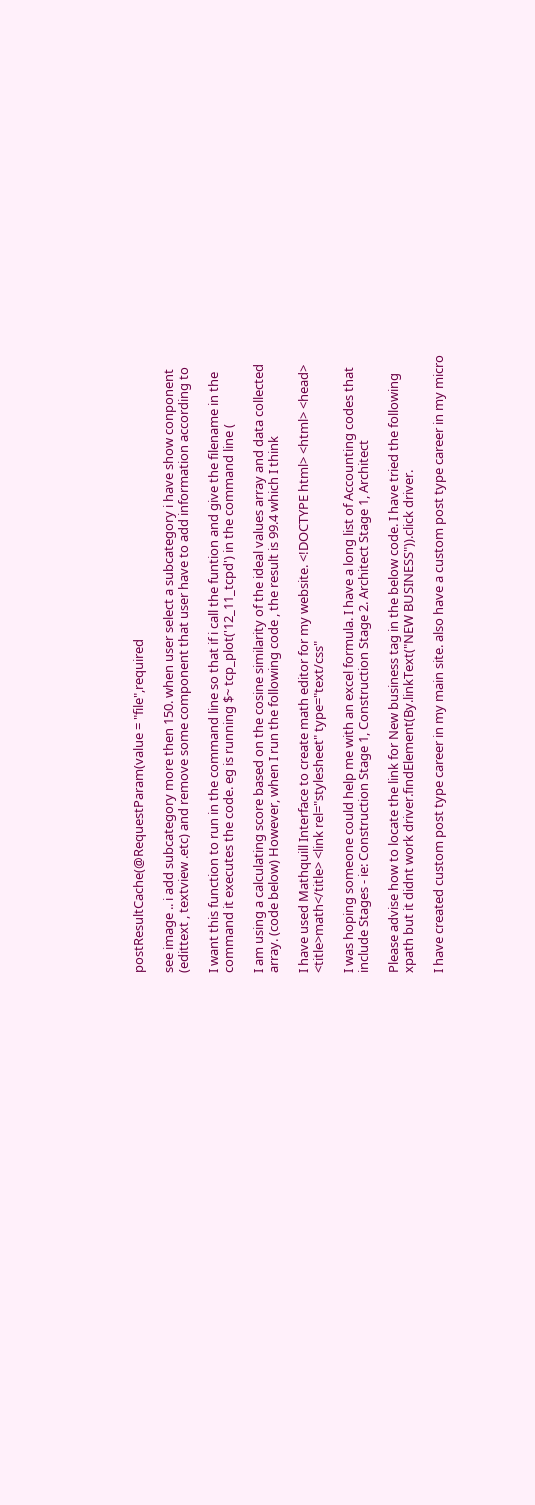postResultCache(@RequestParam(value = "file",required

see image .. i add subcategory more then 150. when user select a subcategory i have show conponent (edittext , textview .etc) and remove some component that user have to add information according to

I want this function to run in the command line so that if i call the funtion and give the filename in the command it executes the code. eg is running $~ tcp_plot('12_11_tcpd') in the command line (

I am using a calculating score based on the cosine similarity of the ideal values array and data collected array. (code below) However, when I run the following code , the result is 99.4 which I think

I have used Mathquill Interface to create math editor for my website. <!DOCTYPE html> <html> <head> <title>math</title> <link rel="stylesheet" type="text/css"

I was hoping someone could help me with an excel formula. I have a long list of Accounting codes that include Stages - ie: Construction Stage 1, Construction Stage 2. Architect Stage 1, Architect

Please advise how to locate the link for New business tag in the below code. I have tried the following xpath but it didnt work driver.findElement(By.linkText("NEW BUSINESS")).click driver.

I have created custom post type career in my main site. also have a custom post type career in my micro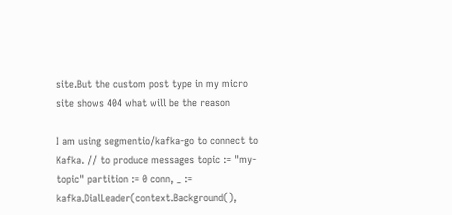site.But the custom post type in my micro site shows 404 what will be the reason

I am using segmentio/kafka-go to connect to Kafka. // to produce messages topic := "my-topic" partition := 0 conn, _ := kafka.DialLeader(context.Background(),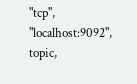"tcp", "localhost:9092", topic,